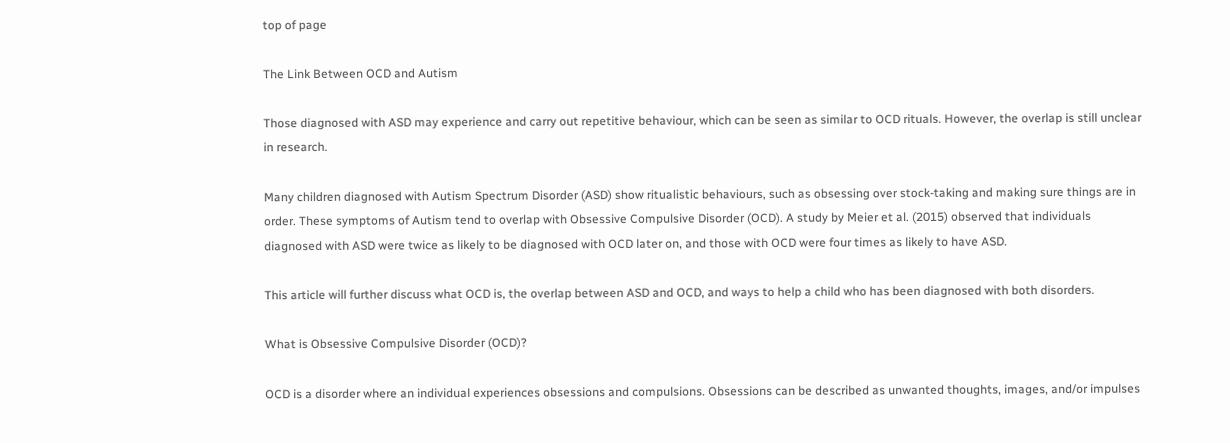top of page

The Link Between OCD and Autism

Those diagnosed with ASD may experience and carry out repetitive behaviour, which can be seen as similar to OCD rituals. However, the overlap is still unclear in research.

Many children diagnosed with Autism Spectrum Disorder (ASD) show ritualistic behaviours, such as obsessing over stock-taking and making sure things are in order. These symptoms of Autism tend to overlap with Obsessive Compulsive Disorder (OCD). A study by Meier et al. (2015) observed that individuals diagnosed with ASD were twice as likely to be diagnosed with OCD later on, and those with OCD were four times as likely to have ASD.

This article will further discuss what OCD is, the overlap between ASD and OCD, and ways to help a child who has been diagnosed with both disorders.

What is Obsessive Compulsive Disorder (OCD)?

OCD is a disorder where an individual experiences obsessions and compulsions. Obsessions can be described as unwanted thoughts, images, and/or impulses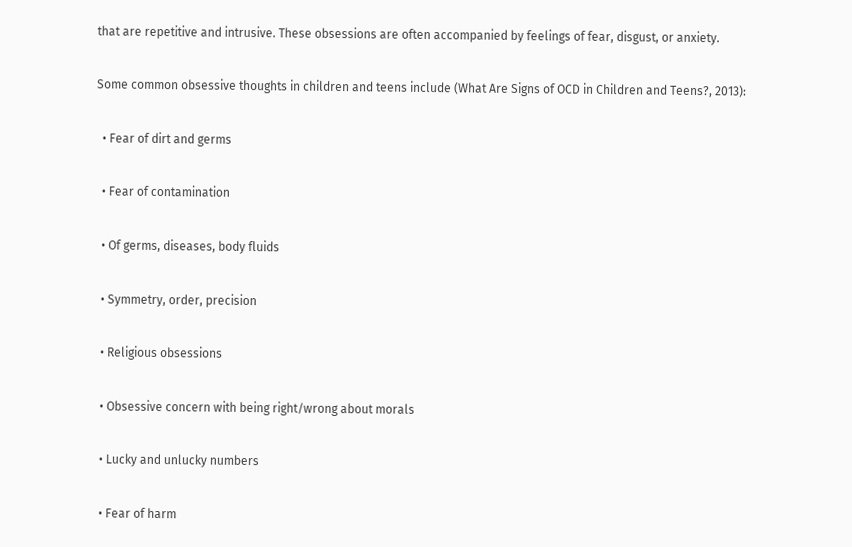that are repetitive and intrusive. These obsessions are often accompanied by feelings of fear, disgust, or anxiety.

Some common obsessive thoughts in children and teens include (What Are Signs of OCD in Children and Teens?, 2013):

  • Fear of dirt and germs

  • Fear of contamination

  • Of germs, diseases, body fluids

  • Symmetry, order, precision

  • Religious obsessions

  • Obsessive concern with being right/wrong about morals

  • Lucky and unlucky numbers

  • Fear of harm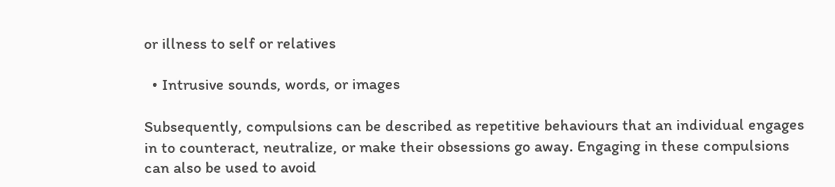or illness to self or relatives

  • Intrusive sounds, words, or images

Subsequently, compulsions can be described as repetitive behaviours that an individual engages in to counteract, neutralize, or make their obsessions go away. Engaging in these compulsions can also be used to avoid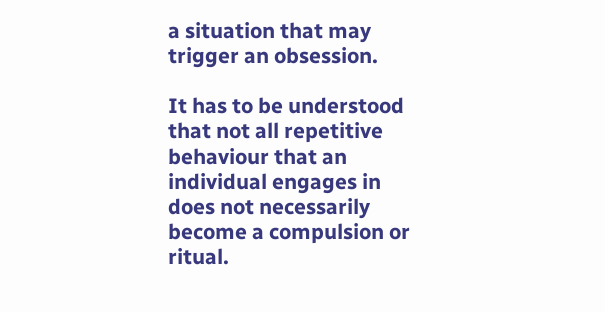a situation that may trigger an obsession.

It has to be understood that not all repetitive behaviour that an individual engages in does not necessarily become a compulsion or ritual.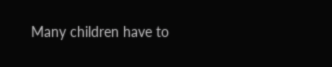Many children have to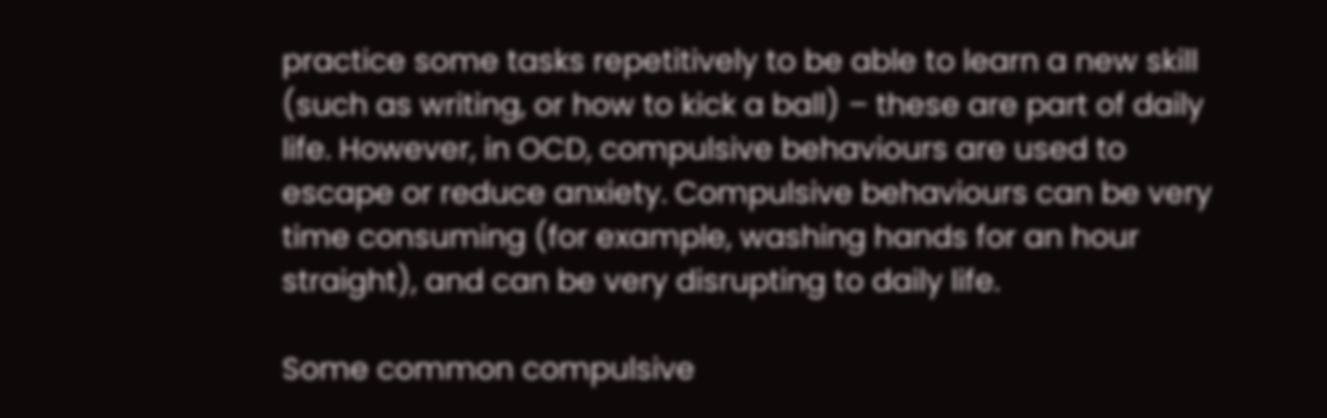practice some tasks repetitively to be able to learn a new skill (such as writing, or how to kick a ball) – these are part of daily life. However, in OCD, compulsive behaviours are used to escape or reduce anxiety. Compulsive behaviours can be very time consuming (for example, washing hands for an hour straight), and can be very disrupting to daily life.

Some common compulsive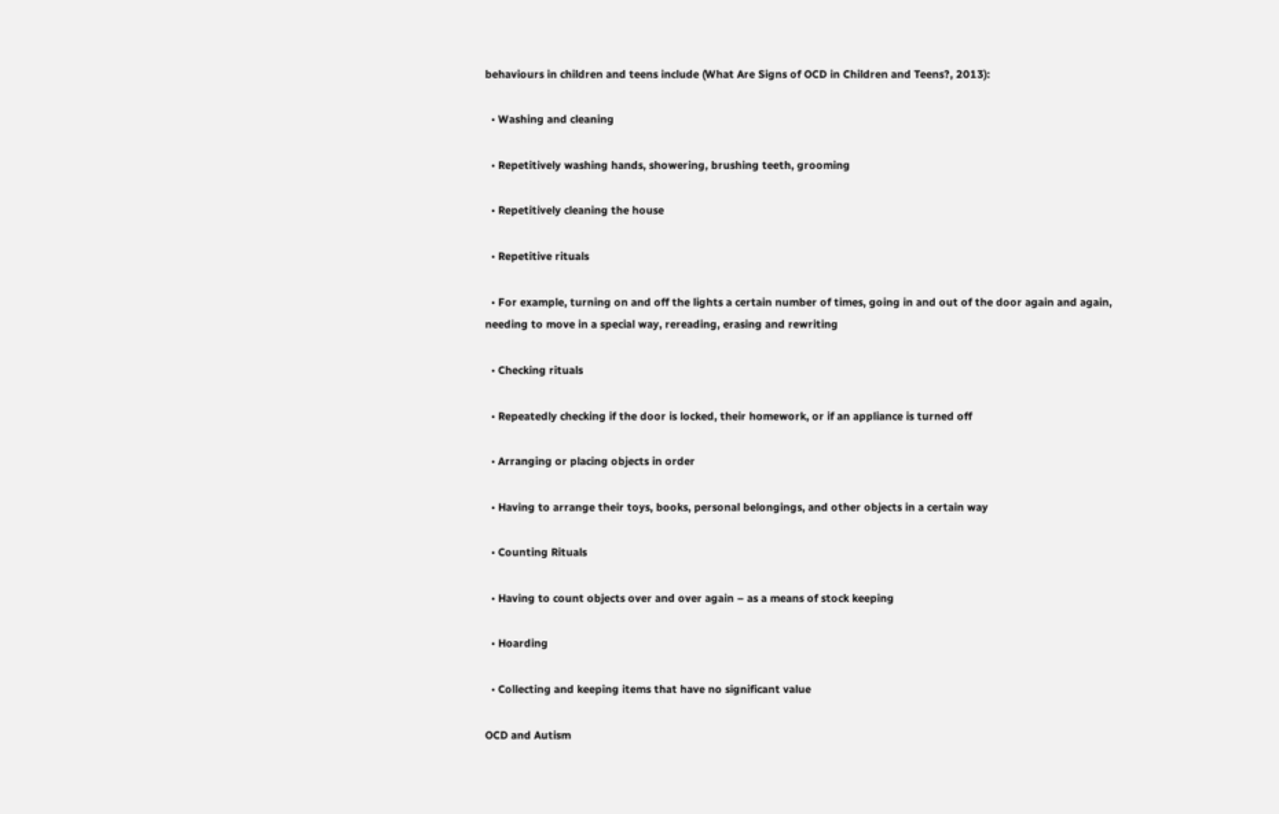behaviours in children and teens include (What Are Signs of OCD in Children and Teens?, 2013):

  • Washing and cleaning

  • Repetitively washing hands, showering, brushing teeth, grooming

  • Repetitively cleaning the house

  • Repetitive rituals

  • For example, turning on and off the lights a certain number of times, going in and out of the door again and again, needing to move in a special way, rereading, erasing and rewriting

  • Checking rituals

  • Repeatedly checking if the door is locked, their homework, or if an appliance is turned off

  • Arranging or placing objects in order

  • Having to arrange their toys, books, personal belongings, and other objects in a certain way

  • Counting Rituals

  • Having to count objects over and over again – as a means of stock keeping

  • Hoarding

  • Collecting and keeping items that have no significant value

OCD and Autism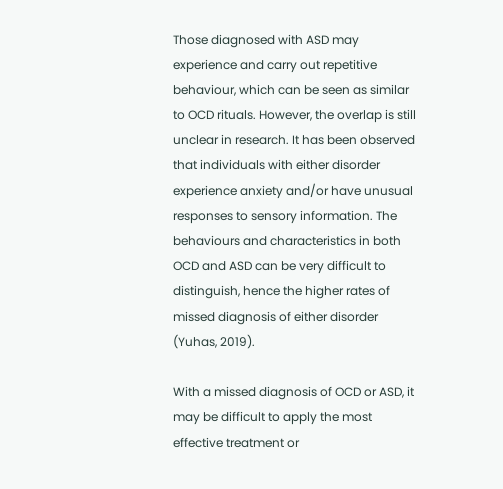Those diagnosed with ASD may experience and carry out repetitive behaviour, which can be seen as similar to OCD rituals. However, the overlap is still unclear in research. It has been observed that individuals with either disorder experience anxiety and/or have unusual responses to sensory information. The behaviours and characteristics in both OCD and ASD can be very difficult to distinguish, hence the higher rates of missed diagnosis of either disorder (Yuhas, 2019).

With a missed diagnosis of OCD or ASD, it may be difficult to apply the most effective treatment or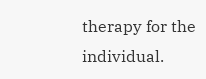therapy for the individual.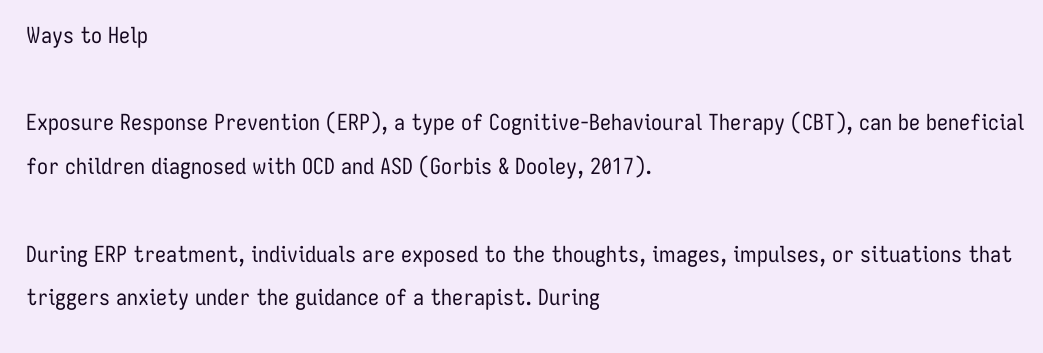Ways to Help

Exposure Response Prevention (ERP), a type of Cognitive-Behavioural Therapy (CBT), can be beneficial for children diagnosed with OCD and ASD (Gorbis & Dooley, 2017).

During ERP treatment, individuals are exposed to the thoughts, images, impulses, or situations that triggers anxiety under the guidance of a therapist. During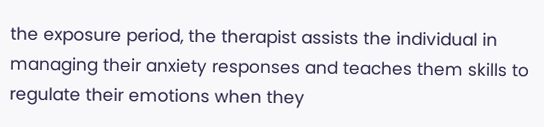the exposure period, the therapist assists the individual in managing their anxiety responses and teaches them skills to regulate their emotions when they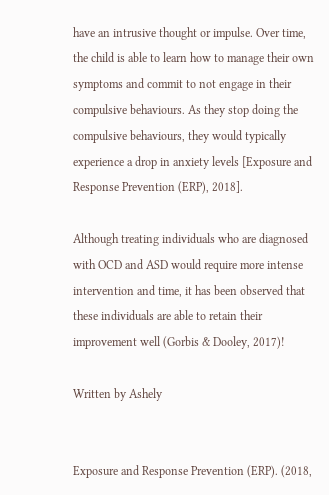have an intrusive thought or impulse. Over time, the child is able to learn how to manage their own symptoms and commit to not engage in their compulsive behaviours. As they stop doing the compulsive behaviours, they would typically experience a drop in anxiety levels [Exposure and Response Prevention (ERP), 2018].

Although treating individuals who are diagnosed with OCD and ASD would require more intense intervention and time, it has been observed that these individuals are able to retain their improvement well (Gorbis & Dooley, 2017)!

Written by Ashely


Exposure and Response Prevention (ERP). (2018,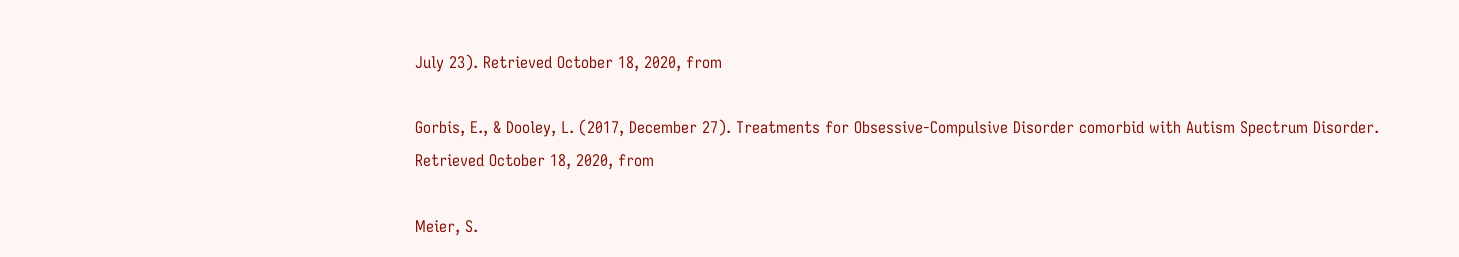July 23). Retrieved October 18, 2020, from

Gorbis, E., & Dooley, L. (2017, December 27). Treatments for Obsessive-Compulsive Disorder comorbid with Autism Spectrum Disorder. Retrieved October 18, 2020, from

Meier, S.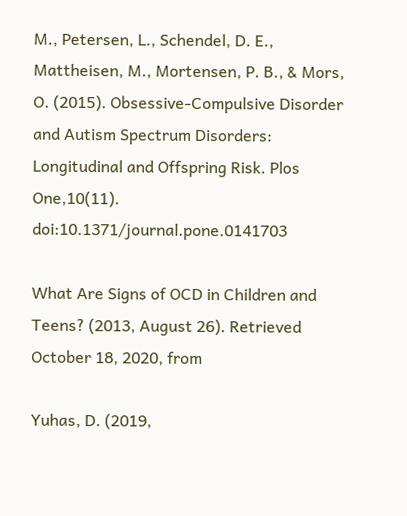M., Petersen, L., Schendel, D. E., Mattheisen, M., Mortensen, P. B., & Mors, O. (2015). Obsessive-Compulsive Disorder and Autism Spectrum Disorders: Longitudinal and Offspring Risk. Plos One,10(11). doi:10.1371/journal.pone.0141703

What Are Signs of OCD in Children and Teens? (2013, August 26). Retrieved October 18, 2020, from

Yuhas, D. (2019,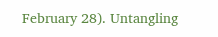February 28). Untangling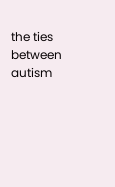the ties between autism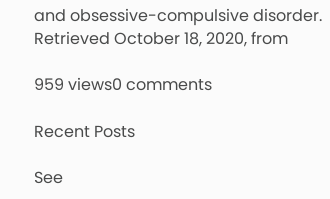and obsessive-compulsive disorder. Retrieved October 18, 2020, from

959 views0 comments

Recent Posts

See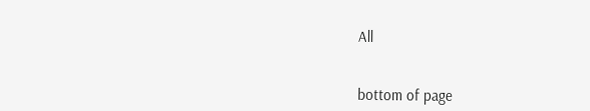All


bottom of page